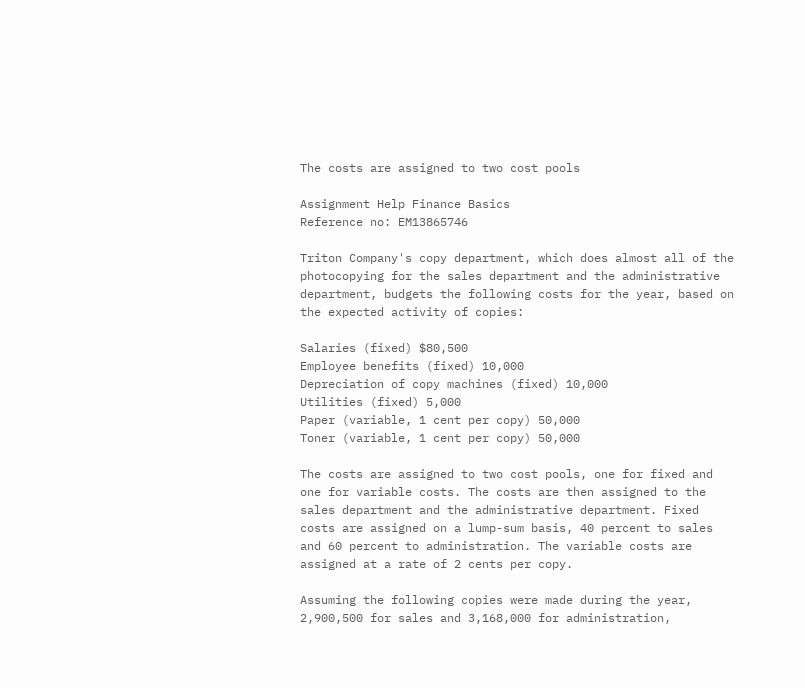The costs are assigned to two cost pools

Assignment Help Finance Basics
Reference no: EM13865746

Triton Company's copy department, which does almost all of the photocopying for the sales department and the administrative department, budgets the following costs for the year, based on the expected activity of copies:

Salaries (fixed) $80,500
Employee benefits (fixed) 10,000
Depreciation of copy machines (fixed) 10,000
Utilities (fixed) 5,000
Paper (variable, 1 cent per copy) 50,000
Toner (variable, 1 cent per copy) 50,000

The costs are assigned to two cost pools, one for fixed and one for variable costs. The costs are then assigned to the sales department and the administrative department. Fixed costs are assigned on a lump-sum basis, 40 percent to sales and 60 percent to administration. The variable costs are assigned at a rate of 2 cents per copy.

Assuming the following copies were made during the year, 2,900,500 for sales and 3,168,000 for administration,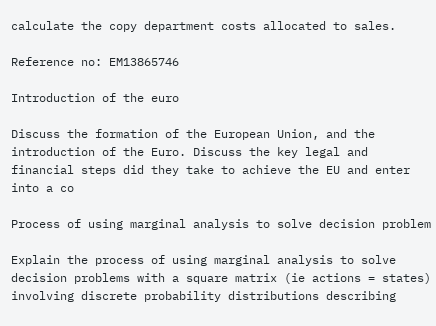calculate the copy department costs allocated to sales.

Reference no: EM13865746

Introduction of the euro

Discuss the formation of the European Union, and the introduction of the Euro. Discuss the key legal and financial steps did they take to achieve the EU and enter into a co

Process of using marginal analysis to solve decision problem

Explain the process of using marginal analysis to solve decision problems with a square matrix (ie actions = states) involving discrete probability distributions describing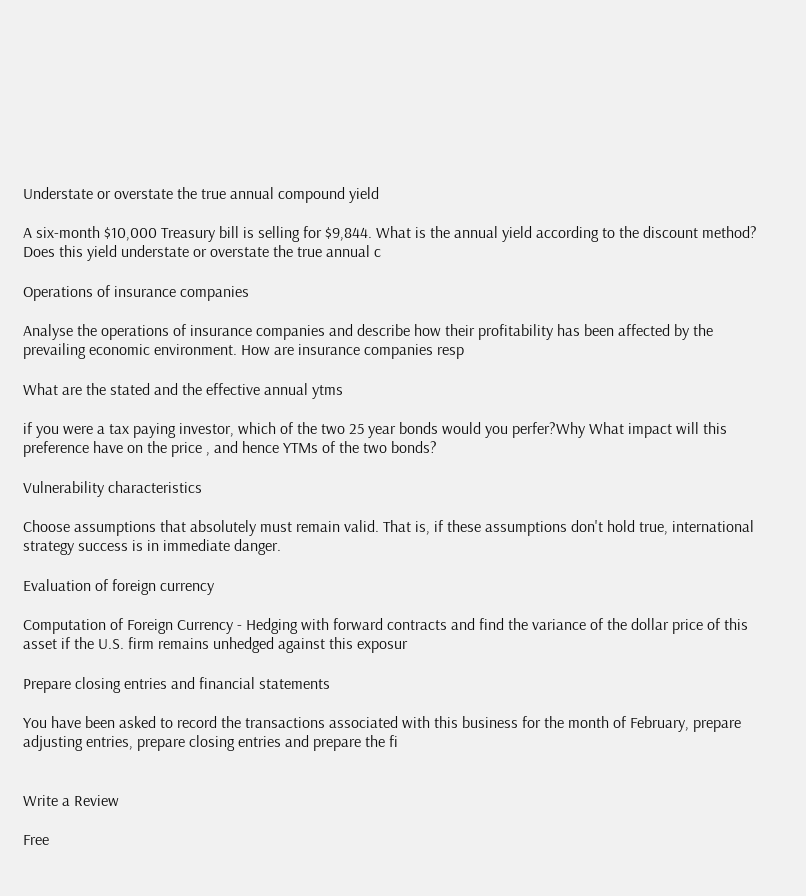Understate or overstate the true annual compound yield

A six-month $10,000 Treasury bill is selling for $9,844. What is the annual yield according to the discount method? Does this yield understate or overstate the true annual c

Operations of insurance companies

Analyse the operations of insurance companies and describe how their profitability has been affected by the prevailing economic environment. How are insurance companies resp

What are the stated and the effective annual ytms

if you were a tax paying investor, which of the two 25 year bonds would you perfer?Why What impact will this preference have on the price , and hence YTMs of the two bonds?

Vulnerability characteristics

Choose assumptions that absolutely must remain valid. That is, if these assumptions don't hold true, international strategy success is in immediate danger.

Evaluation of foreign currency

Computation of Foreign Currency - Hedging with forward contracts and find the variance of the dollar price of this asset if the U.S. firm remains unhedged against this exposur

Prepare closing entries and financial statements

You have been asked to record the transactions associated with this business for the month of February, prepare adjusting entries, prepare closing entries and prepare the fi


Write a Review

Free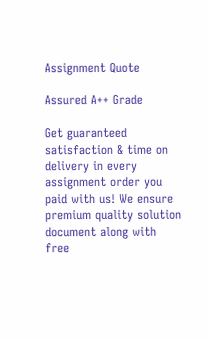Assignment Quote

Assured A++ Grade

Get guaranteed satisfaction & time on delivery in every assignment order you paid with us! We ensure premium quality solution document along with free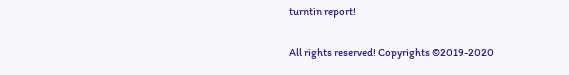turntin report!

All rights reserved! Copyrights ©2019-2020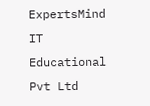ExpertsMind IT Educational Pvt Ltd